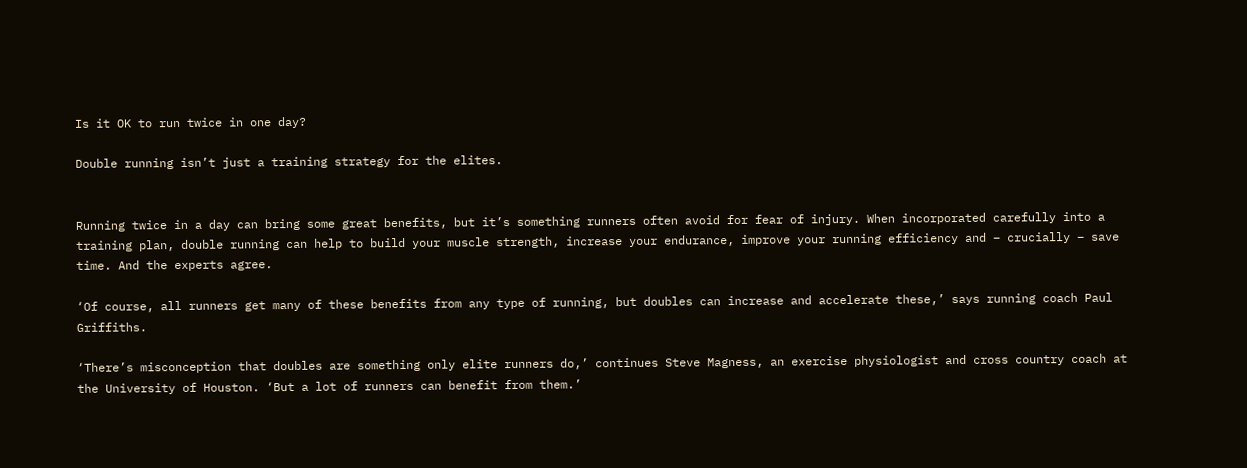Is it OK to run twice in one day?

Double running isn’t just a training strategy for the elites.


Running twice in a day can bring some great benefits, but it’s something runners often avoid for fear of injury. When incorporated carefully into a training plan, double running can help to build your muscle strength, increase your endurance, improve your running efficiency and – crucially – save time. And the experts agree.

‘Of course, all runners get many of these benefits from any type of running, but doubles can increase and accelerate these,’ says running coach Paul Griffiths.

‘There’s misconception that doubles are something only elite runners do,’ continues Steve Magness, an exercise physiologist and cross country coach at the University of Houston. ‘But a lot of runners can benefit from them.’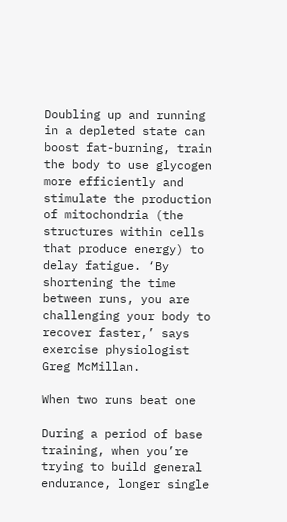Doubling up and running in a depleted state can boost fat-burning, train the body to use glycogen more efficiently and stimulate the production of mitochondria (the structures within cells that produce energy) to delay fatigue. ‘By shortening the time between runs, you are challenging your body to recover faster,’ says exercise physiologist Greg McMillan.

When two runs beat one

During a period of base training, when you’re trying to build general endurance, longer single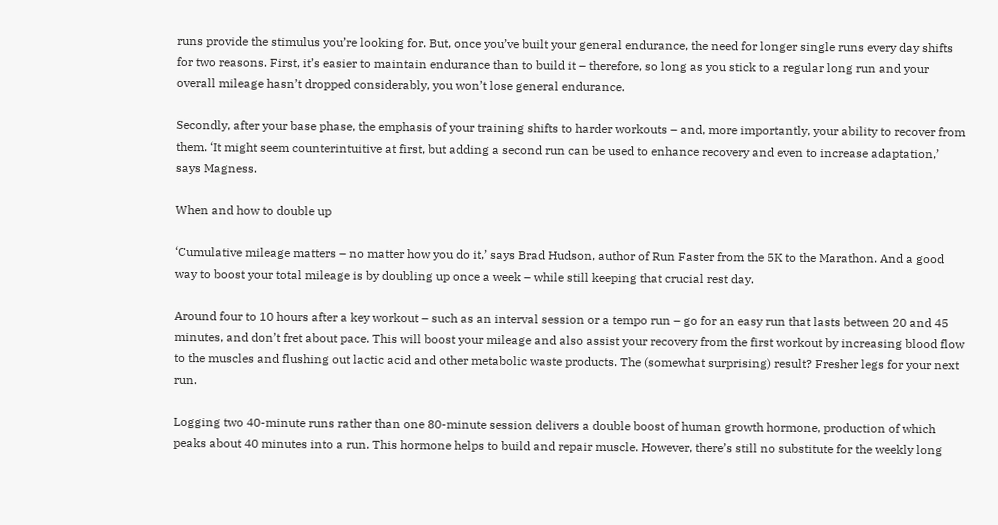runs provide the stimulus you’re looking for. But, once you’ve built your general endurance, the need for longer single runs every day shifts for two reasons. First, it’s easier to maintain endurance than to build it – therefore, so long as you stick to a regular long run and your overall mileage hasn’t dropped considerably, you won’t lose general endurance.

Secondly, after your base phase, the emphasis of your training shifts to harder workouts – and, more importantly, your ability to recover from them. ‘It might seem counterintuitive at first, but adding a second run can be used to enhance recovery and even to increase adaptation,’ says Magness.

When and how to double up

‘Cumulative mileage matters – no matter how you do it,’ says Brad Hudson, author of Run Faster from the 5K to the Marathon. And a good way to boost your total mileage is by doubling up once a week – while still keeping that crucial rest day.

Around four to 10 hours after a key workout – such as an interval session or a tempo run – go for an easy run that lasts between 20 and 45 minutes, and don’t fret about pace. This will boost your mileage and also assist your recovery from the first workout by increasing blood flow to the muscles and flushing out lactic acid and other metabolic waste products. The (somewhat surprising) result? Fresher legs for your next run.

Logging two 40-minute runs rather than one 80-minute session delivers a double boost of human growth hormone, production of which peaks about 40 minutes into a run. This hormone helps to build and repair muscle. However, there’s still no substitute for the weekly long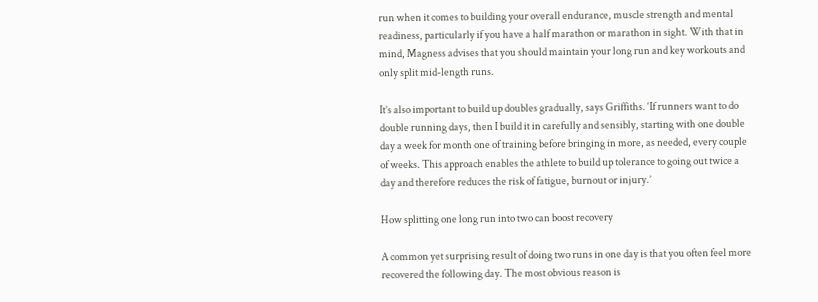run when it comes to building your overall endurance, muscle strength and mental readiness, particularly if you have a half marathon or marathon in sight. With that in mind, Magness advises that you should maintain your long run and key workouts and only split mid-length runs.

It’s also important to build up doubles gradually, says Griffiths. ‘If runners want to do double running days, then I build it in carefully and sensibly, starting with one double day a week for month one of training before bringing in more, as needed, every couple of weeks. This approach enables the athlete to build up tolerance to going out twice a day and therefore reduces the risk of fatigue, burnout or injury.’

How splitting one long run into two can boost recovery

A common yet surprising result of doing two runs in one day is that you often feel more recovered the following day. The most obvious reason is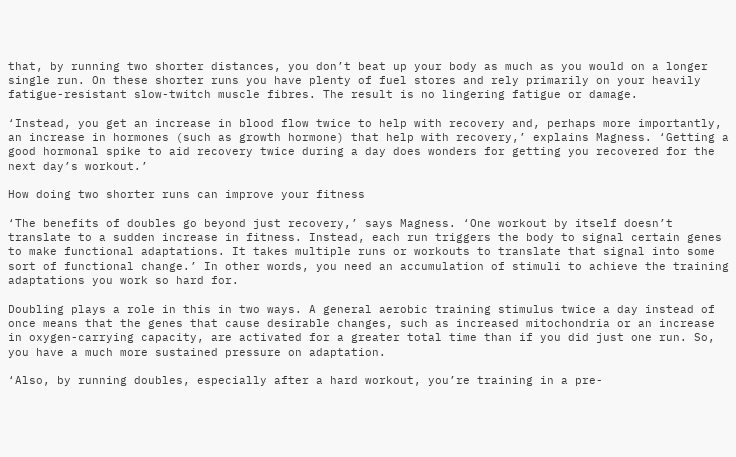that, by running two shorter distances, you don’t beat up your body as much as you would on a longer single run. On these shorter runs you have plenty of fuel stores and rely primarily on your heavily fatigue-resistant slow-twitch muscle fibres. The result is no lingering fatigue or damage.

‘Instead, you get an increase in blood flow twice to help with recovery and, perhaps more importantly, an increase in hormones (such as growth hormone) that help with recovery,’ explains Magness. ‘Getting a good hormonal spike to aid recovery twice during a day does wonders for getting you recovered for the next day’s workout.’

How doing two shorter runs can improve your fitness

‘The benefits of doubles go beyond just recovery,’ says Magness. ‘One workout by itself doesn’t translate to a sudden increase in fitness. Instead, each run triggers the body to signal certain genes to make functional adaptations. It takes multiple runs or workouts to translate that signal into some sort of functional change.’ In other words, you need an accumulation of stimuli to achieve the training adaptations you work so hard for.

Doubling plays a role in this in two ways. A general aerobic training stimulus twice a day instead of once means that the genes that cause desirable changes, such as increased mitochondria or an increase in oxygen-carrying capacity, are activated for a greater total time than if you did just one run. So, you have a much more sustained pressure on adaptation.

‘Also, by running doubles, especially after a hard workout, you’re training in a pre-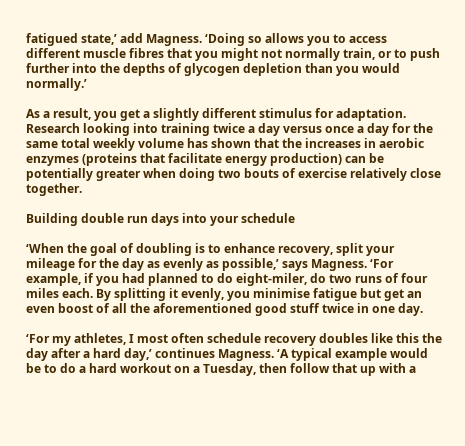fatigued state,’ add Magness. ‘Doing so allows you to access different muscle fibres that you might not normally train, or to push further into the depths of glycogen depletion than you would normally.’

As a result, you get a slightly different stimulus for adaptation. Research looking into training twice a day versus once a day for the same total weekly volume has shown that the increases in aerobic enzymes (proteins that facilitate energy production) can be potentially greater when doing two bouts of exercise relatively close together.

Building double run days into your schedule

‘When the goal of doubling is to enhance recovery, split your mileage for the day as evenly as possible,’ says Magness. ‘For example, if you had planned to do eight-miler, do two runs of four miles each. By splitting it evenly, you minimise fatigue but get an even boost of all the aforementioned good stuff twice in one day.

‘For my athletes, I most often schedule recovery doubles like this the day after a hard day,’ continues Magness. ‘A typical example would be to do a hard workout on a Tuesday, then follow that up with a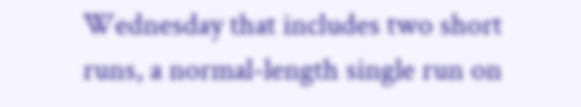Wednesday that includes two short runs, a normal-length single run on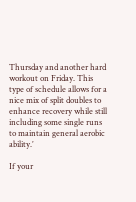Thursday and another hard workout on Friday. This type of schedule allows for a nice mix of split doubles to enhance recovery while still including some single runs to maintain general aerobic ability.’

If your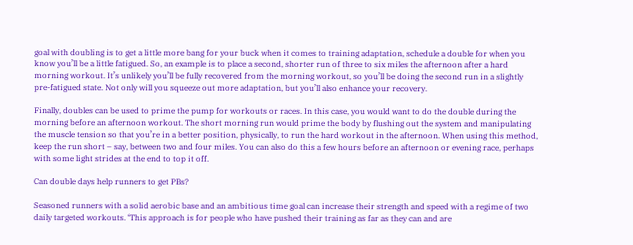goal with doubling is to get a little more bang for your buck when it comes to training adaptation, schedule a double for when you know you’ll be a little fatigued. So, an example is to place a second, shorter run of three to six miles the afternoon after a hard morning workout. It’s unlikely you’ll be fully recovered from the morning workout, so you’ll be doing the second run in a slightly pre-fatigued state. Not only will you squeeze out more adaptation, but you’ll also enhance your recovery.

Finally, doubles can be used to prime the pump for workouts or races. In this case, you would want to do the double during the morning before an afternoon workout. The short morning run would prime the body by flushing out the system and manipulating the muscle tension so that you’re in a better position, physically, to run the hard workout in the afternoon. When using this method, keep the run short – say, between two and four miles. You can also do this a few hours before an afternoon or evening race, perhaps with some light strides at the end to top it off.

Can double days help runners to get PBs?

Seasoned runners with a solid aerobic base and an ambitious time goal can increase their strength and speed with a regime of two daily targeted workouts. ‘This approach is for people who have pushed their training as far as they can and are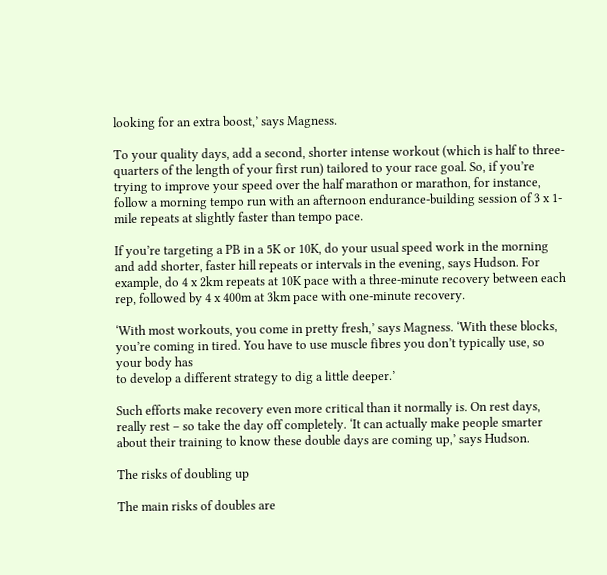looking for an extra boost,’ says Magness.

To your quality days, add a second, shorter intense workout (which is half to three-quarters of the length of your first run) tailored to your race goal. So, if you’re trying to improve your speed over the half marathon or marathon, for instance, follow a morning tempo run with an afternoon endurance-building session of 3 x 1-mile repeats at slightly faster than tempo pace.

If you’re targeting a PB in a 5K or 10K, do your usual speed work in the morning and add shorter, faster hill repeats or intervals in the evening, says Hudson. For example, do 4 x 2km repeats at 10K pace with a three-minute recovery between each rep, followed by 4 x 400m at 3km pace with one-minute recovery.

‘With most workouts, you come in pretty fresh,’ says Magness. ‘With these blocks, you’re coming in tired. You have to use muscle fibres you don’t typically use, so your body has
to develop a different strategy to dig a little deeper.’

Such efforts make recovery even more critical than it normally is. On rest days, really rest – so take the day off completely. ‘It can actually make people smarter about their training to know these double days are coming up,’ says Hudson.

The risks of doubling up

The main risks of doubles are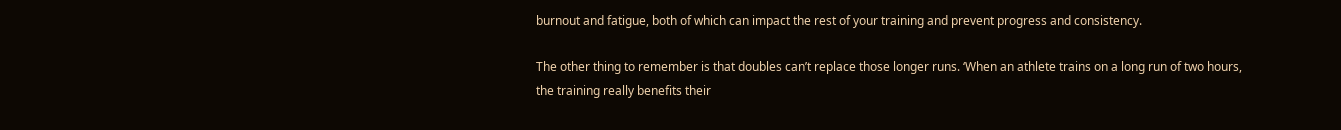burnout and fatigue, both of which can impact the rest of your training and prevent progress and consistency.

The other thing to remember is that doubles can’t replace those longer runs. ‘When an athlete trains on a long run of two hours, the training really benefits their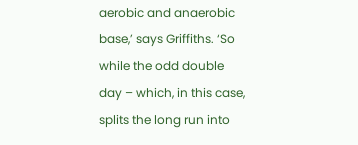aerobic and anaerobic base,’ says Griffiths. ‘So while the odd double day – which, in this case, splits the long run into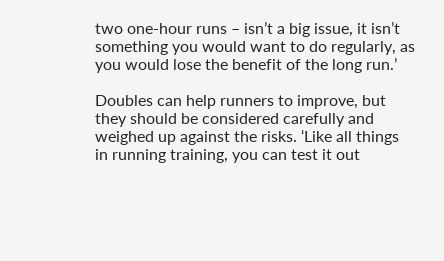two one-hour runs – isn’t a big issue, it isn’t something you would want to do regularly, as you would lose the benefit of the long run.’

Doubles can help runners to improve, but they should be considered carefully and weighed up against the risks. ‘Like all things in running training, you can test it out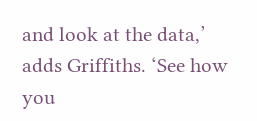and look at the data,’ adds Griffiths. ‘See how you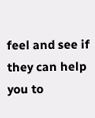feel and see if they can help you to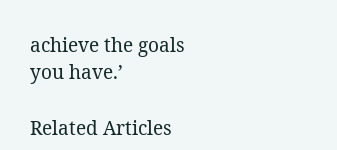achieve the goals you have.’

Related Articles